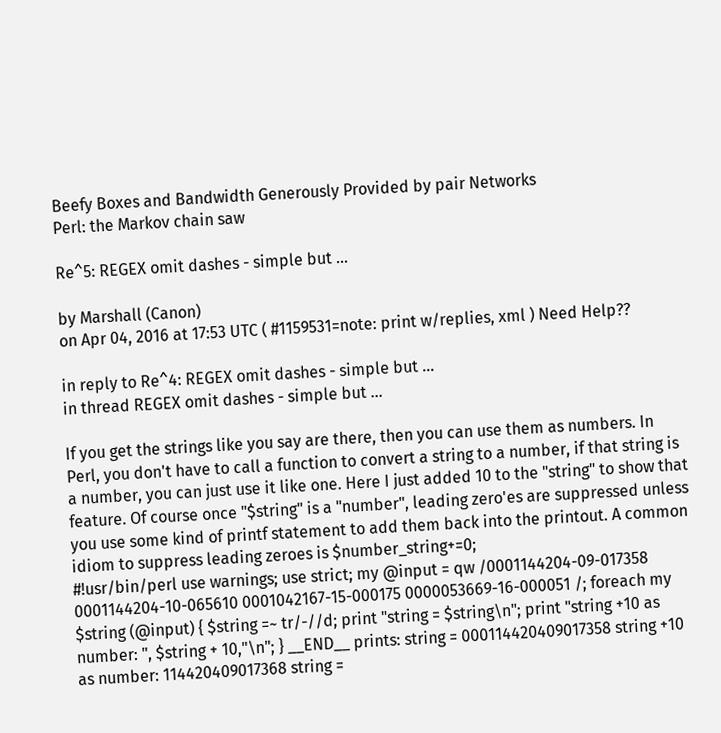Beefy Boxes and Bandwidth Generously Provided by pair Networks
Perl: the Markov chain saw

Re^5: REGEX omit dashes - simple but ...

by Marshall (Canon)
on Apr 04, 2016 at 17:53 UTC ( #1159531=note: print w/replies, xml ) Need Help??

in reply to Re^4: REGEX omit dashes - simple but ...
in thread REGEX omit dashes - simple but ...

If you get the strings like you say are there, then you can use them as numbers. In Perl, you don't have to call a function to convert a string to a number, if that string is a number, you can just use it like one. Here I just added 10 to the "string" to show that feature. Of course once "$string" is a "number", leading zero'es are suppressed unless you use some kind of printf statement to add them back into the printout. A common idiom to suppress leading zeroes is $number_string+=0;
#!usr/bin/perl use warnings; use strict; my @input = qw /0001144204-09-017358 0001144204-10-065610 0001042167-15-000175 0000053669-16-000051 /; foreach my $string (@input) { $string =~ tr/-//d; print "string = $string\n"; print "string +10 as number: ", $string + 10,"\n"; } __END__ prints: string = 000114420409017358 string +10 as number: 114420409017368 string =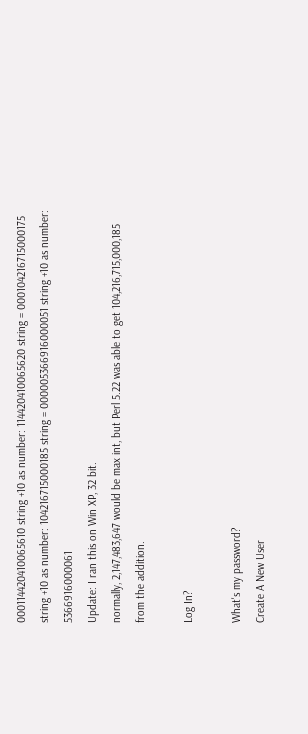000114420410065610 string +10 as number: 114420410065620 string = 000104216715000175 string +10 as number: 104216715000185 string = 000005366916000051 string +10 as number: 5366916000061
Update: I ran this on Win XP, 32 bit.
normally, 2,147,483,647 would be max int, but Perl 5.22 was able to get 104,216,715,000,185 from the addition.

Log In?

What's my password?
Create A New User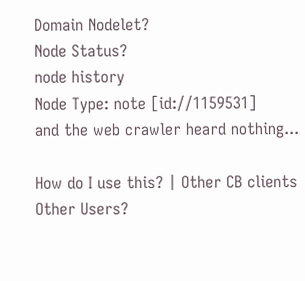Domain Nodelet?
Node Status?
node history
Node Type: note [id://1159531]
and the web crawler heard nothing...

How do I use this? | Other CB clients
Other Users?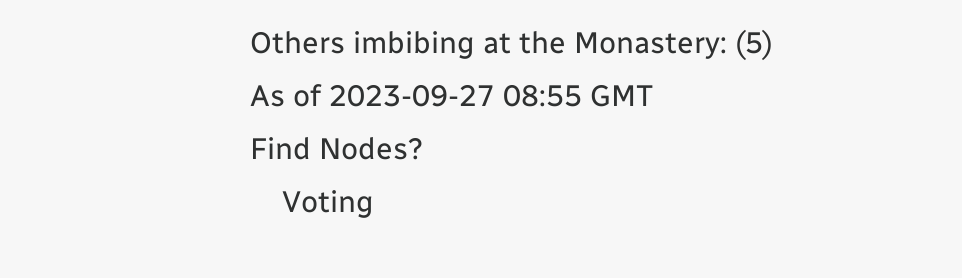Others imbibing at the Monastery: (5)
As of 2023-09-27 08:55 GMT
Find Nodes?
    Voting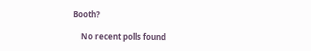Booth?

    No recent polls found